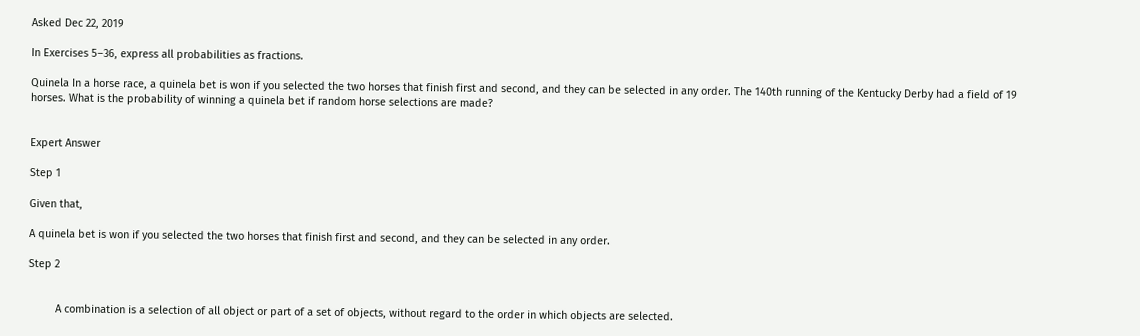Asked Dec 22, 2019

In Exercises 5–36, express all probabilities as fractions.

Quinela In a horse race, a quinela bet is won if you selected the two horses that finish first and second, and they can be selected in any order. The 140th running of the Kentucky Derby had a field of 19 horses. What is the probability of winning a quinela bet if random horse selections are made?


Expert Answer

Step 1

Given that,

A quinela bet is won if you selected the two horses that finish first and second, and they can be selected in any order.

Step 2


         A combination is a selection of all object or part of a set of objects, without regard to the order in which objects are selected.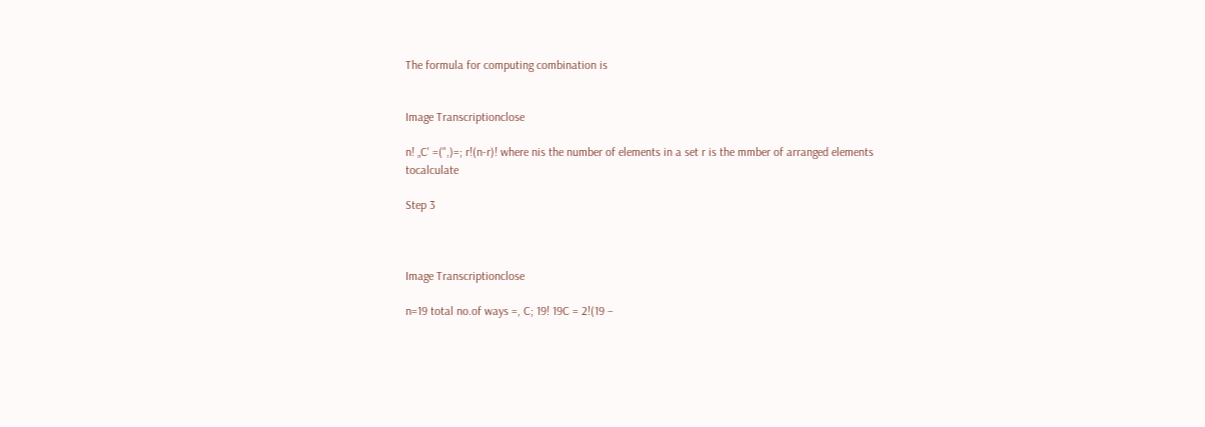The formula for computing combination is


Image Transcriptionclose

n! „C' =(",)=; r!(n-r)! where nis the number of elements in a set r is the mmber of arranged elements tocalculate

Step 3



Image Transcriptionclose

n=19 total no.of ways =, C; 19! 19C = 2!(19 –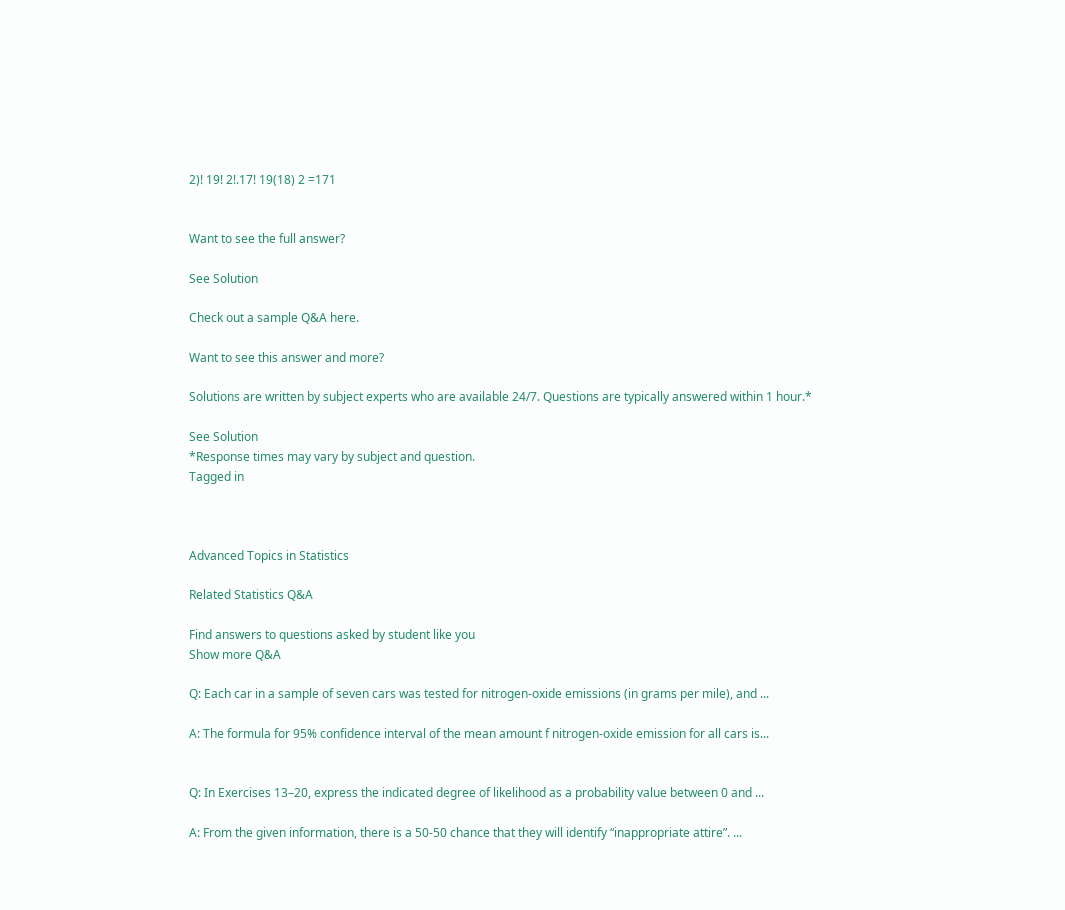2)! 19! 2!.17! 19(18) 2 =171


Want to see the full answer?

See Solution

Check out a sample Q&A here.

Want to see this answer and more?

Solutions are written by subject experts who are available 24/7. Questions are typically answered within 1 hour.*

See Solution
*Response times may vary by subject and question.
Tagged in



Advanced Topics in Statistics

Related Statistics Q&A

Find answers to questions asked by student like you
Show more Q&A

Q: Each car in a sample of seven cars was tested for nitrogen-oxide emissions (in grams per mile), and ...

A: The formula for 95% confidence interval of the mean amount f nitrogen-oxide emission for all cars is...


Q: In Exercises 13–20, express the indicated degree of likelihood as a probability value between 0 and ...

A: From the given information, there is a 50-50 chance that they will identify “inappropriate attire”. ...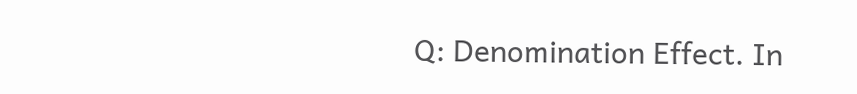Q: Denomination Effect. In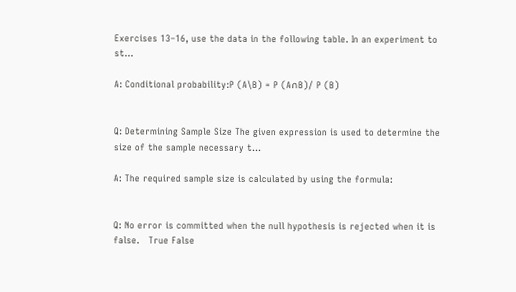Exercises 13–16, use the data in the following table. In an experiment to st...

A: Conditional probability:P (A\B) = P (A∩B)/ P (B)


Q: Determining Sample Size The given expression is used to determine the size of the sample necessary t...

A: The required sample size is calculated by using the formula:


Q: No error is committed when the null hypothesis is rejected when it is false.   True False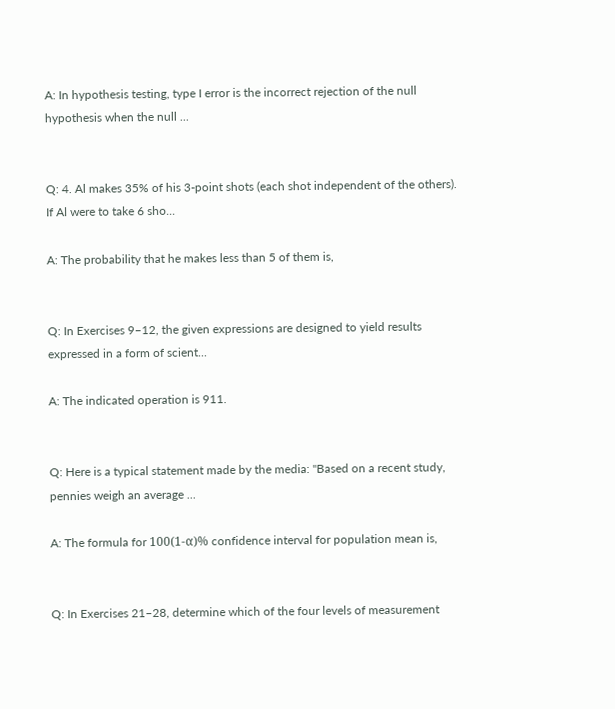A: In hypothesis testing, type I error is the incorrect rejection of the null hypothesis when the null ...


Q: 4. Al makes 35% of his 3-point shots (each shot independent of the others). If Al were to take 6 sho...

A: The probability that he makes less than 5 of them is,


Q: In Exercises 9–12, the given expressions are designed to yield results expressed in a form of scient...

A: The indicated operation is 911.


Q: Here is a typical statement made by the media: "Based on a recent study, pennies weigh an average ...

A: The formula for 100(1-α)% confidence interval for population mean is,


Q: In Exercises 21–28, determine which of the four levels of measurement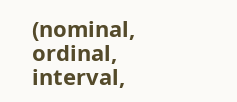(nominal, ordinal, interval,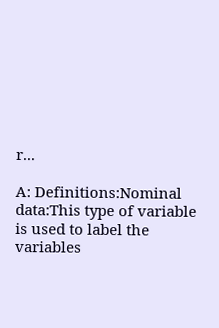r...

A: Definitions:Nominal data:This type of variable is used to label the variables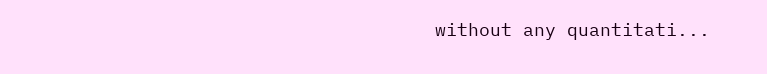without any quantitati...